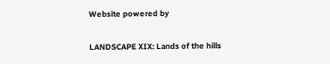Website powered by

LANDSCAPE XIX: Lands of the hills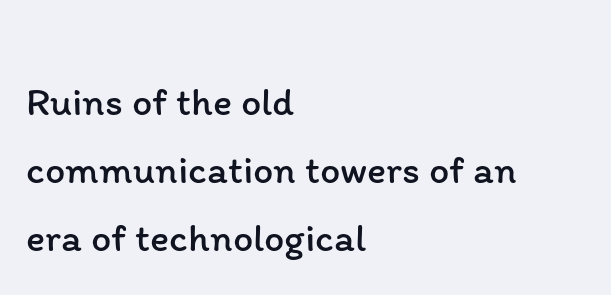Ruins of the old communication towers of an era of technological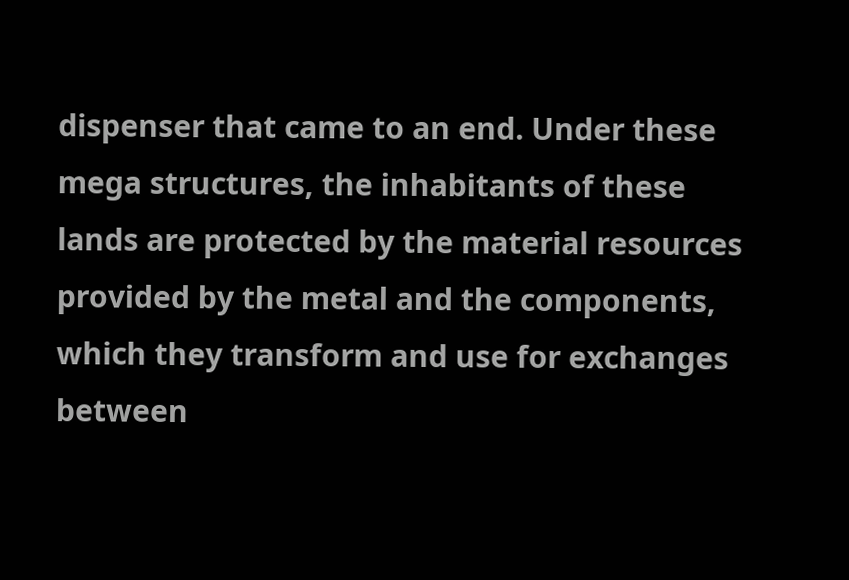dispenser that came to an end. Under these mega structures, the inhabitants of these lands are protected by the material resources provided by the metal and the components, which they transform and use for exchanges between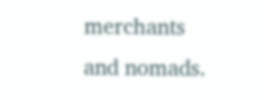merchants and nomads.